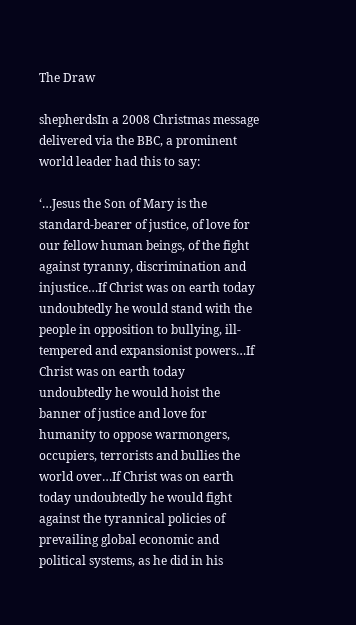The Draw

shepherdsIn a 2008 Christmas message delivered via the BBC, a prominent world leader had this to say:

‘…Jesus the Son of Mary is the standard-bearer of justice, of love for our fellow human beings, of the fight against tyranny, discrimination and injustice…If Christ was on earth today undoubtedly he would stand with the people in opposition to bullying, ill-tempered and expansionist powers…If Christ was on earth today undoubtedly he would hoist the banner of justice and love for humanity to oppose warmongers, occupiers, terrorists and bullies the world over…If Christ was on earth today undoubtedly he would fight against the tyrannical policies of prevailing global economic and political systems, as he did in his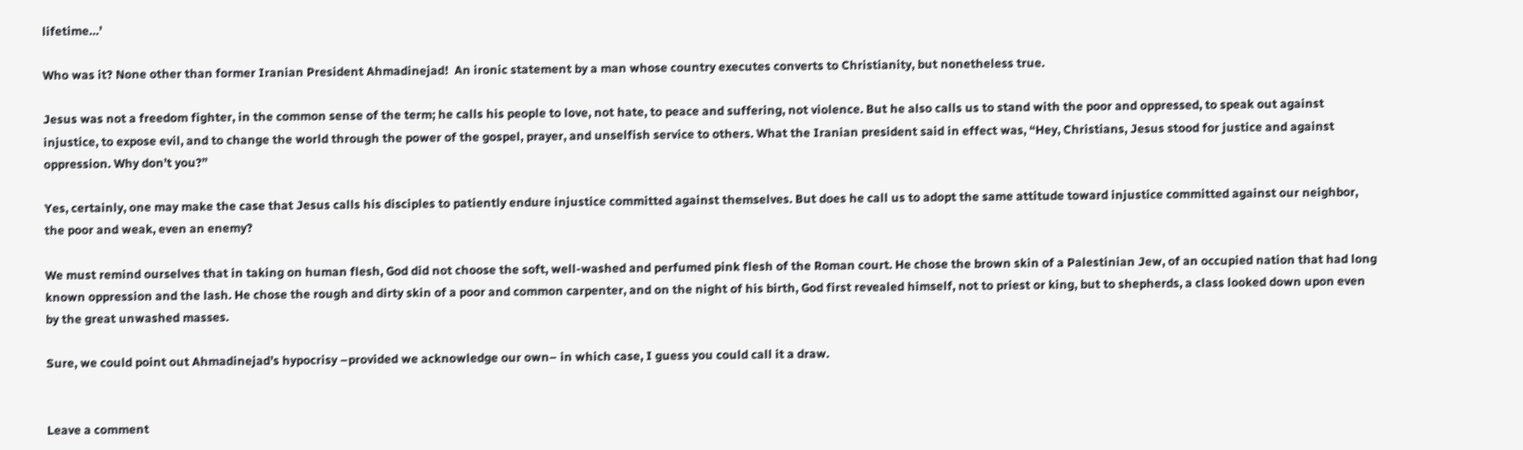lifetime…’

Who was it? None other than former Iranian President Ahmadinejad!  An ironic statement by a man whose country executes converts to Christianity, but nonetheless true.

Jesus was not a freedom fighter, in the common sense of the term; he calls his people to love, not hate, to peace and suffering, not violence. But he also calls us to stand with the poor and oppressed, to speak out against injustice, to expose evil, and to change the world through the power of the gospel, prayer, and unselfish service to others. What the Iranian president said in effect was, “Hey, Christians, Jesus stood for justice and against oppression. Why don’t you?”

Yes, certainly, one may make the case that Jesus calls his disciples to patiently endure injustice committed against themselves. But does he call us to adopt the same attitude toward injustice committed against our neighbor, the poor and weak, even an enemy?

We must remind ourselves that in taking on human flesh, God did not choose the soft, well-washed and perfumed pink flesh of the Roman court. He chose the brown skin of a Palestinian Jew, of an occupied nation that had long known oppression and the lash. He chose the rough and dirty skin of a poor and common carpenter, and on the night of his birth, God first revealed himself, not to priest or king, but to shepherds, a class looked down upon even by the great unwashed masses.

Sure, we could point out Ahmadinejad’s hypocrisy –provided we acknowledge our own– in which case, I guess you could call it a draw.


Leave a comment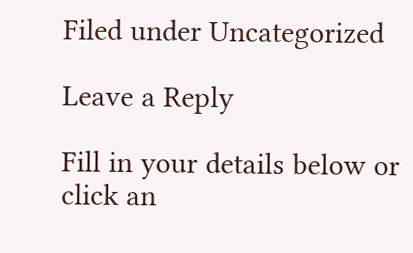Filed under Uncategorized

Leave a Reply

Fill in your details below or click an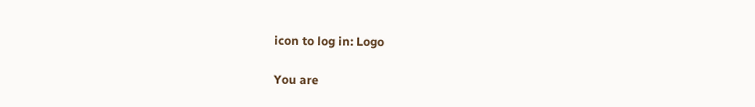icon to log in: Logo

You are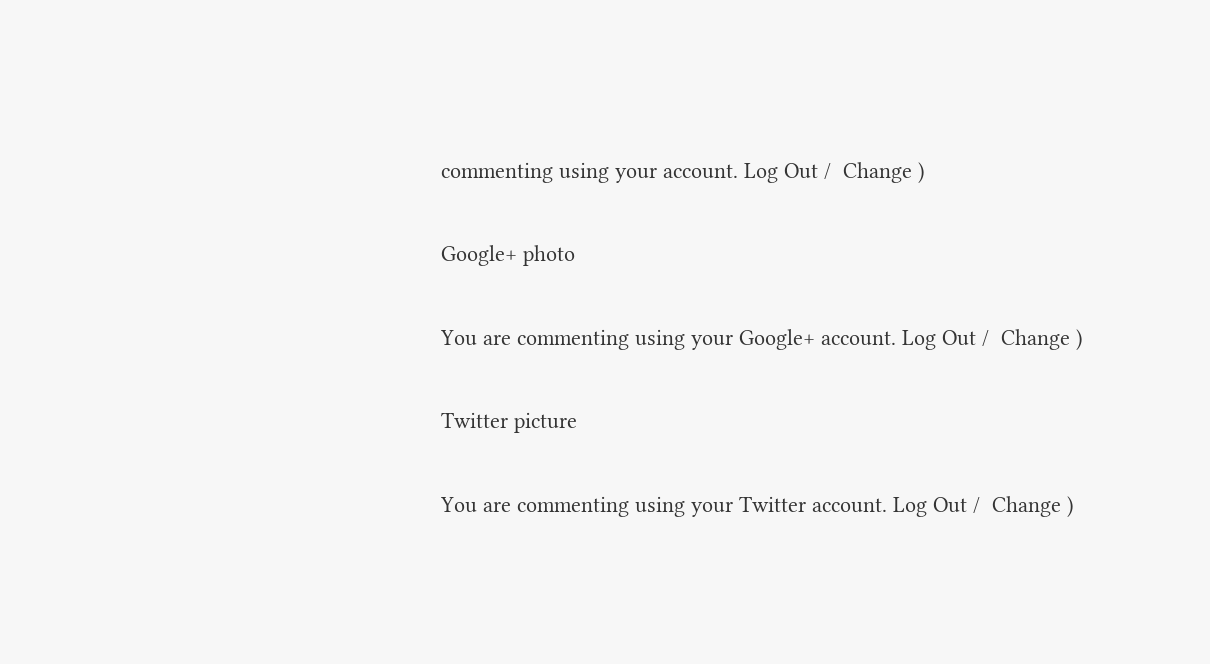commenting using your account. Log Out /  Change )

Google+ photo

You are commenting using your Google+ account. Log Out /  Change )

Twitter picture

You are commenting using your Twitter account. Log Out /  Change )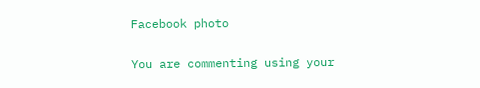Facebook photo

You are commenting using your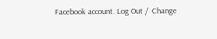Facebook account. Log Out /  Change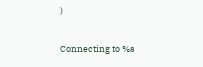)


Connecting to %s